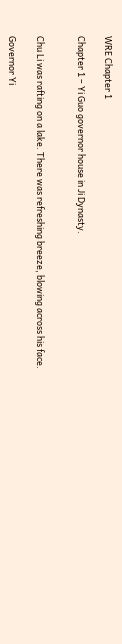WRE Chapter 1

Chapter 1 – Yi Guo governor house in Ji Dynasty.


Chu Li was rafting on a lake. There was refreshing breeze, blowing across his face.

Governor Yi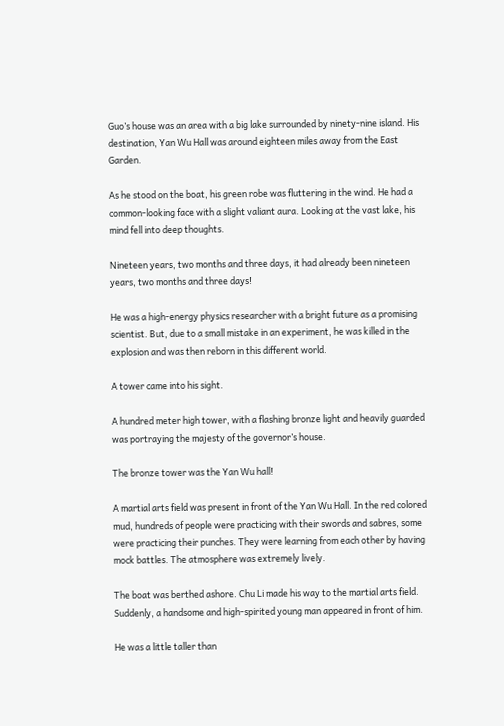Guo’s house was an area with a big lake surrounded by ninety-nine island. His destination, Yan Wu Hall was around eighteen miles away from the East Garden.

As he stood on the boat, his green robe was fluttering in the wind. He had a common-looking face with a slight valiant aura. Looking at the vast lake, his mind fell into deep thoughts.

Nineteen years, two months and three days, it had already been nineteen years, two months and three days!

He was a high-energy physics researcher with a bright future as a promising scientist. But, due to a small mistake in an experiment, he was killed in the explosion and was then reborn in this different world.

A tower came into his sight.

A hundred meter high tower, with a flashing bronze light and heavily guarded was portraying the majesty of the governor’s house.

The bronze tower was the Yan Wu hall!

A martial arts field was present in front of the Yan Wu Hall. In the red colored mud, hundreds of people were practicing with their swords and sabres, some were practicing their punches. They were learning from each other by having mock battles. The atmosphere was extremely lively.

The boat was berthed ashore. Chu Li made his way to the martial arts field. Suddenly, a handsome and high-spirited young man appeared in front of him.

He was a little taller than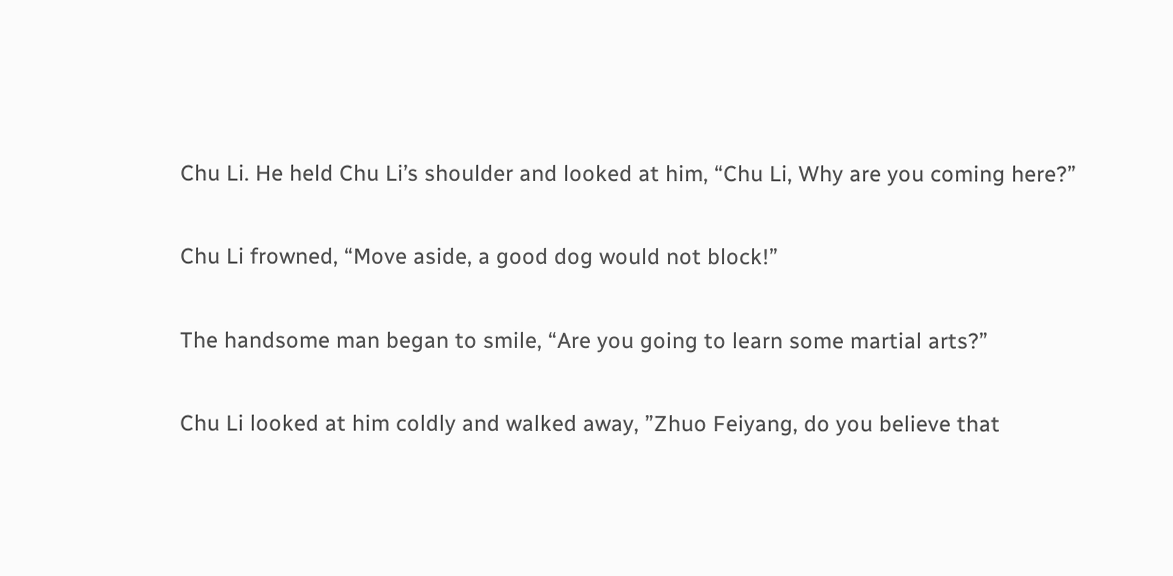Chu Li. He held Chu Li’s shoulder and looked at him, “Chu Li, Why are you coming here?”

Chu Li frowned, “Move aside, a good dog would not block!”

The handsome man began to smile, “Are you going to learn some martial arts?”

Chu Li looked at him coldly and walked away, ”Zhuo Feiyang, do you believe that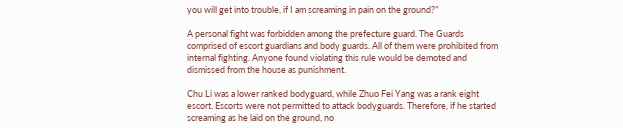you will get into trouble, if I am screaming in pain on the ground?”

A personal fight was forbidden among the prefecture guard. The Guards comprised of escort guardians and body guards. All of them were prohibited from internal fighting. Anyone found violating this rule would be demoted and dismissed from the house as punishment.

Chu Li was a lower ranked bodyguard, while Zhuo Fei Yang was a rank eight escort. Escorts were not permitted to attack bodyguards. Therefore, if he started screaming as he laid on the ground, no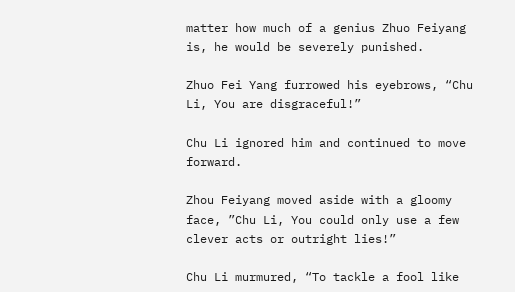matter how much of a genius Zhuo Feiyang is, he would be severely punished.

Zhuo Fei Yang furrowed his eyebrows, “Chu Li, You are disgraceful!”

Chu Li ignored him and continued to move forward.

Zhou Feiyang moved aside with a gloomy face, ”Chu Li, You could only use a few clever acts or outright lies!”

Chu Li murmured, “To tackle a fool like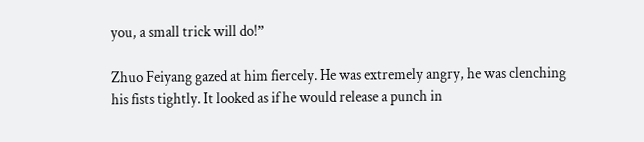you, a small trick will do!”

Zhuo Feiyang gazed at him fiercely. He was extremely angry, he was clenching his fists tightly. It looked as if he would release a punch in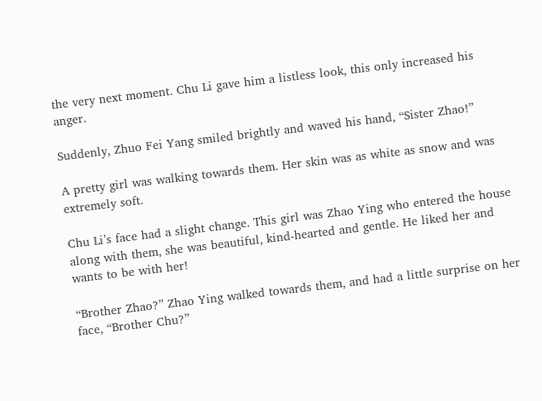the very next moment. Chu Li gave him a listless look, this only increased his anger.

Suddenly, Zhuo Fei Yang smiled brightly and waved his hand, “Sister Zhao!”

A pretty girl was walking towards them. Her skin was as white as snow and was extremely soft.

Chu Li’s face had a slight change. This girl was Zhao Ying who entered the house along with them, she was beautiful, kind-hearted and gentle. He liked her and wants to be with her!

“Brother Zhao?” Zhao Ying walked towards them, and had a little surprise on her face, “Brother Chu?”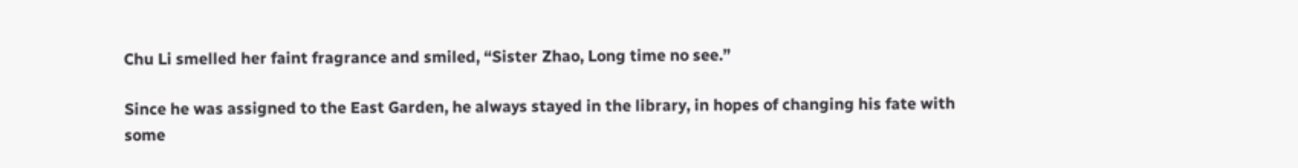Chu Li smelled her faint fragrance and smiled, “Sister Zhao, Long time no see.”

Since he was assigned to the East Garden, he always stayed in the library, in hopes of changing his fate with some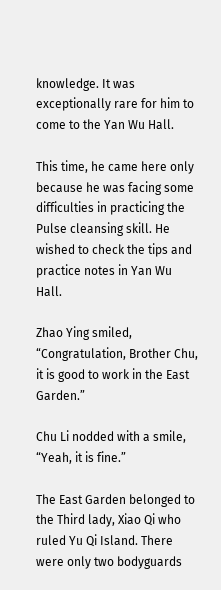knowledge. It was exceptionally rare for him to come to the Yan Wu Hall.

This time, he came here only because he was facing some difficulties in practicing the Pulse cleansing skill. He wished to check the tips and practice notes in Yan Wu Hall.

Zhao Ying smiled, “Congratulation, Brother Chu, it is good to work in the East Garden.”

Chu Li nodded with a smile, “Yeah, it is fine.”

The East Garden belonged to the Third lady, Xiao Qi who ruled Yu Qi Island. There were only two bodyguards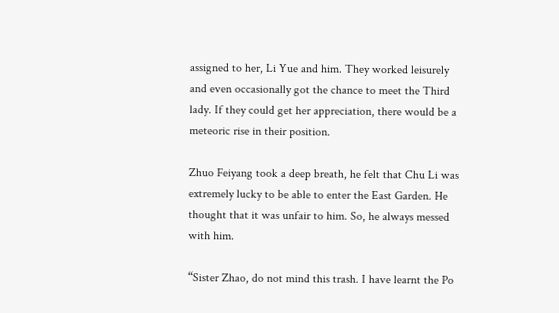assigned to her, Li Yue and him. They worked leisurely and even occasionally got the chance to meet the Third lady. If they could get her appreciation, there would be a meteoric rise in their position.

Zhuo Feiyang took a deep breath, he felt that Chu Li was extremely lucky to be able to enter the East Garden. He thought that it was unfair to him. So, he always messed with him.

“Sister Zhao, do not mind this trash. I have learnt the Po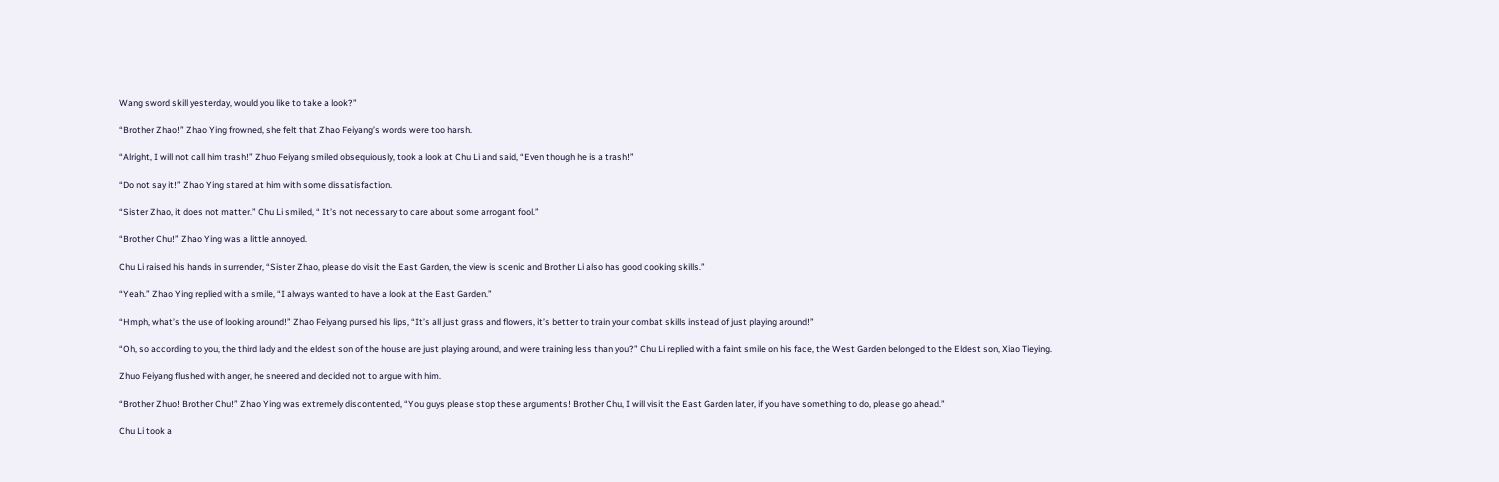Wang sword skill yesterday, would you like to take a look?”

“Brother Zhao!” Zhao Ying frowned, she felt that Zhao Feiyang’s words were too harsh.

“Alright, I will not call him trash!” Zhuo Feiyang smiled obsequiously, took a look at Chu Li and said, “Even though he is a trash!”

“Do not say it!” Zhao Ying stared at him with some dissatisfaction.

“Sister Zhao, it does not matter.” Chu Li smiled, “ It’s not necessary to care about some arrogant fool.”

“Brother Chu!” Zhao Ying was a little annoyed.

Chu Li raised his hands in surrender, “Sister Zhao, please do visit the East Garden, the view is scenic and Brother Li also has good cooking skills.”

“Yeah.” Zhao Ying replied with a smile, “I always wanted to have a look at the East Garden.”

“Hmph, what’s the use of looking around!” Zhao Feiyang pursed his lips, “It’s all just grass and flowers, it’s better to train your combat skills instead of just playing around!”

“Oh, so according to you, the third lady and the eldest son of the house are just playing around, and were training less than you?” Chu Li replied with a faint smile on his face, the West Garden belonged to the Eldest son, Xiao Tieying.

Zhuo Feiyang flushed with anger, he sneered and decided not to argue with him.

“Brother Zhuo! Brother Chu!” Zhao Ying was extremely discontented, “You guys please stop these arguments! Brother Chu, I will visit the East Garden later, if you have something to do, please go ahead.”

Chu Li took a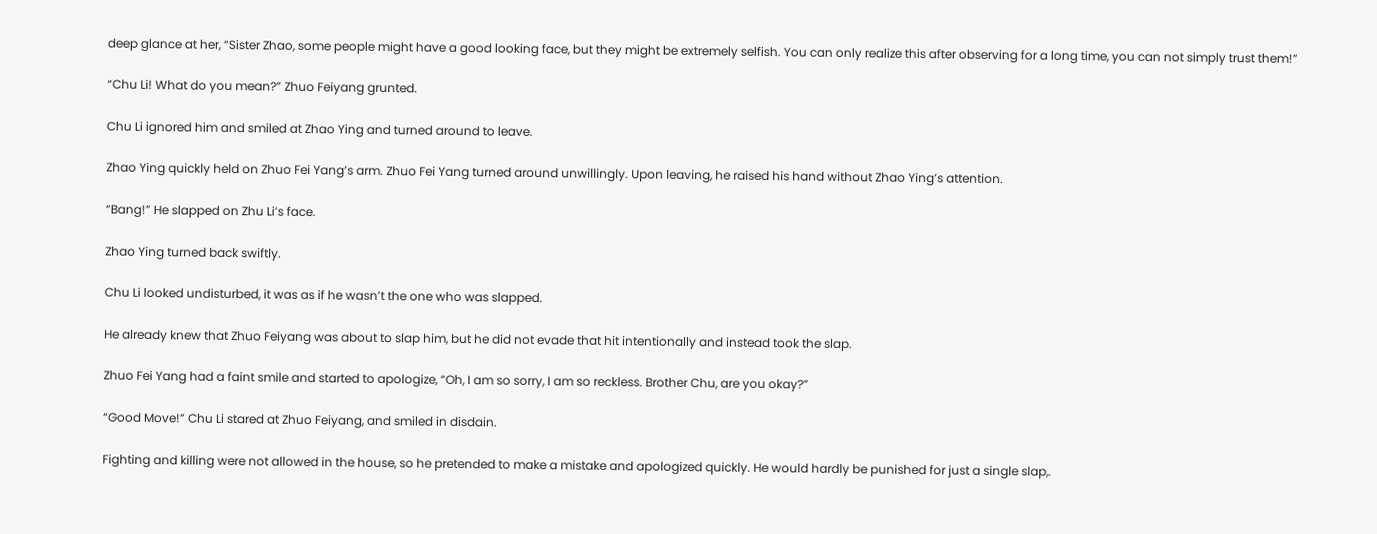deep glance at her, “Sister Zhao, some people might have a good looking face, but they might be extremely selfish. You can only realize this after observing for a long time, you can not simply trust them!”

“Chu Li! What do you mean?” Zhuo Feiyang grunted.

Chu Li ignored him and smiled at Zhao Ying and turned around to leave.

Zhao Ying quickly held on Zhuo Fei Yang’s arm. Zhuo Fei Yang turned around unwillingly. Upon leaving, he raised his hand without Zhao Ying’s attention.

“Bang!” He slapped on Zhu Li’s face.

Zhao Ying turned back swiftly.

Chu Li looked undisturbed, it was as if he wasn’t the one who was slapped.

He already knew that Zhuo Feiyang was about to slap him, but he did not evade that hit intentionally and instead took the slap.

Zhuo Fei Yang had a faint smile and started to apologize, “Oh, I am so sorry, I am so reckless. Brother Chu, are you okay?”

“Good Move!” Chu Li stared at Zhuo Feiyang, and smiled in disdain.

Fighting and killing were not allowed in the house, so he pretended to make a mistake and apologized quickly. He would hardly be punished for just a single slap,.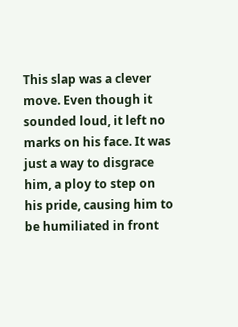This slap was a clever move. Even though it sounded loud, it left no marks on his face. It was just a way to disgrace him, a ploy to step on his pride, causing him to be humiliated in front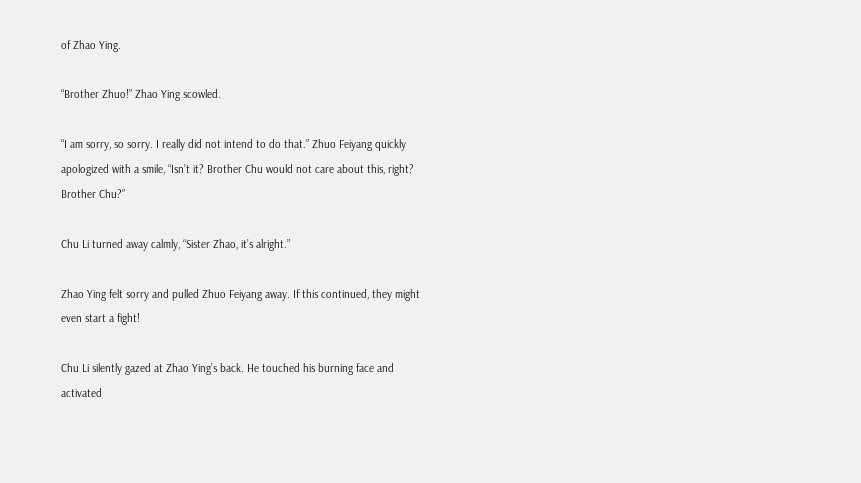of Zhao Ying.

“Brother Zhuo!” Zhao Ying scowled.

“I am sorry, so sorry. I really did not intend to do that.” Zhuo Feiyang quickly apologized with a smile, “Isn’t it? Brother Chu would not care about this, right? Brother Chu?”

Chu Li turned away calmly, “Sister Zhao, it’s alright.”

Zhao Ying felt sorry and pulled Zhuo Feiyang away. If this continued, they might even start a fight!

Chu Li silently gazed at Zhao Ying’s back. He touched his burning face and activated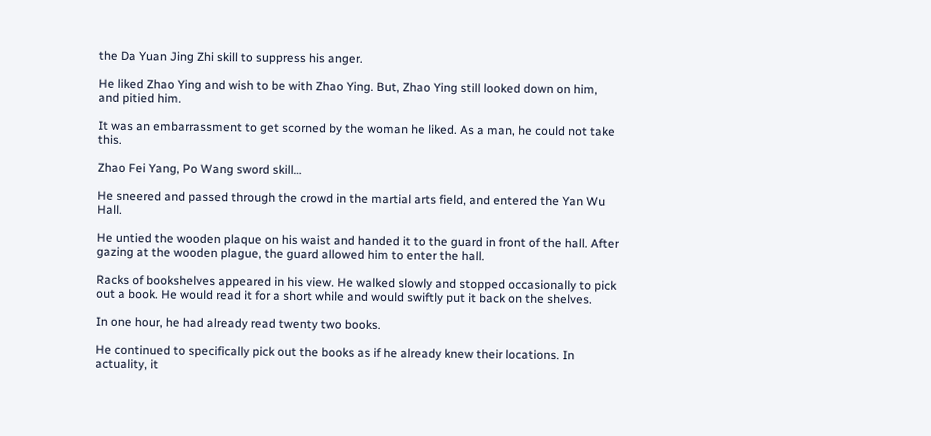the Da Yuan Jing Zhi skill to suppress his anger.

He liked Zhao Ying and wish to be with Zhao Ying. But, Zhao Ying still looked down on him, and pitied him.

It was an embarrassment to get scorned by the woman he liked. As a man, he could not take this.

Zhao Fei Yang, Po Wang sword skill…

He sneered and passed through the crowd in the martial arts field, and entered the Yan Wu Hall.

He untied the wooden plaque on his waist and handed it to the guard in front of the hall. After gazing at the wooden plague, the guard allowed him to enter the hall.

Racks of bookshelves appeared in his view. He walked slowly and stopped occasionally to pick out a book. He would read it for a short while and would swiftly put it back on the shelves.

In one hour, he had already read twenty two books.

He continued to specifically pick out the books as if he already knew their locations. In actuality, it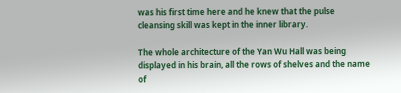was his first time here and he knew that the pulse cleansing skill was kept in the inner library.

The whole architecture of the Yan Wu Hall was being displayed in his brain, all the rows of shelves and the name of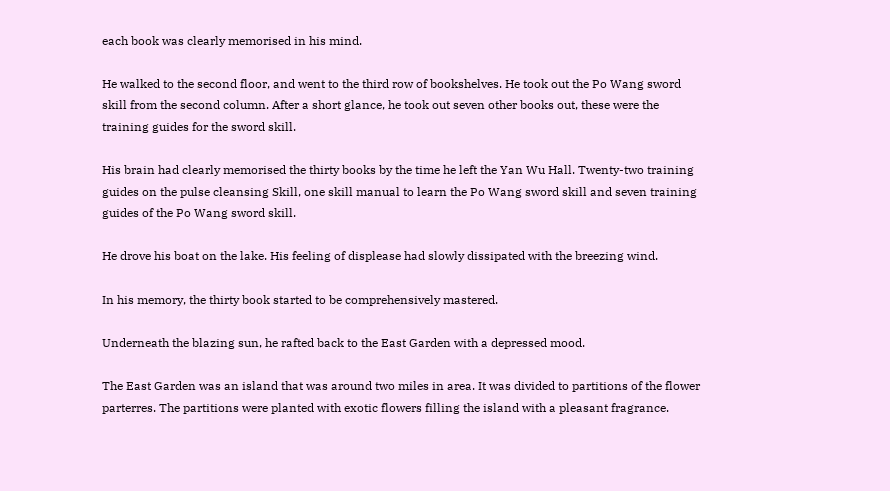each book was clearly memorised in his mind.

He walked to the second floor, and went to the third row of bookshelves. He took out the Po Wang sword skill from the second column. After a short glance, he took out seven other books out, these were the training guides for the sword skill.

His brain had clearly memorised the thirty books by the time he left the Yan Wu Hall. Twenty-two training guides on the pulse cleansing Skill, one skill manual to learn the Po Wang sword skill and seven training guides of the Po Wang sword skill.

He drove his boat on the lake. His feeling of displease had slowly dissipated with the breezing wind.

In his memory, the thirty book started to be comprehensively mastered.

Underneath the blazing sun, he rafted back to the East Garden with a depressed mood.

The East Garden was an island that was around two miles in area. It was divided to partitions of the flower parterres. The partitions were planted with exotic flowers filling the island with a pleasant fragrance.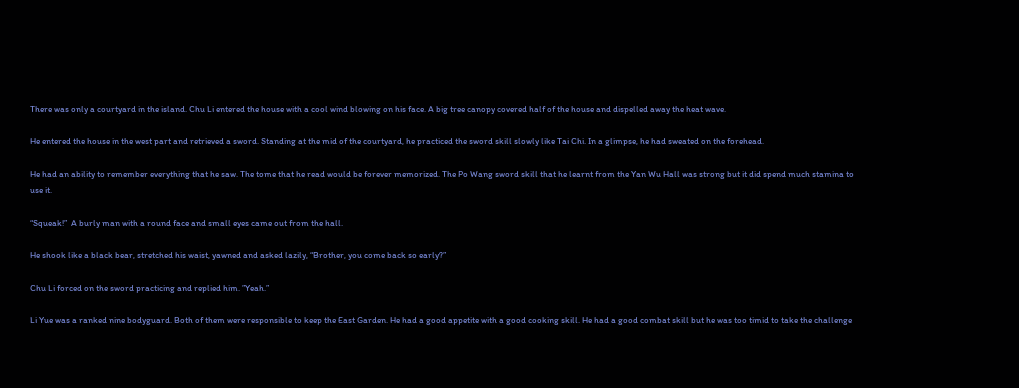There was only a courtyard in the island. Chu Li entered the house with a cool wind blowing on his face. A big tree canopy covered half of the house and dispelled away the heat wave.

He entered the house in the west part and retrieved a sword. Standing at the mid of the courtyard, he practiced the sword skill slowly like Tai Chi. In a glimpse, he had sweated on the forehead.

He had an ability to remember everything that he saw. The tome that he read would be forever memorized. The Po Wang sword skill that he learnt from the Yan Wu Hall was strong but it did spend much stamina to use it.

“Squeak!”  A burly man with a round face and small eyes came out from the hall.

He shook like a black bear, stretched his waist, yawned and asked lazily, “Brother, you come back so early?”

Chu Li forced on the sword practicing and replied him. ”Yeah.”

Li Yue was a ranked nine bodyguard. Both of them were responsible to keep the East Garden. He had a good appetite with a good cooking skill. He had a good combat skill but he was too timid to take the challenge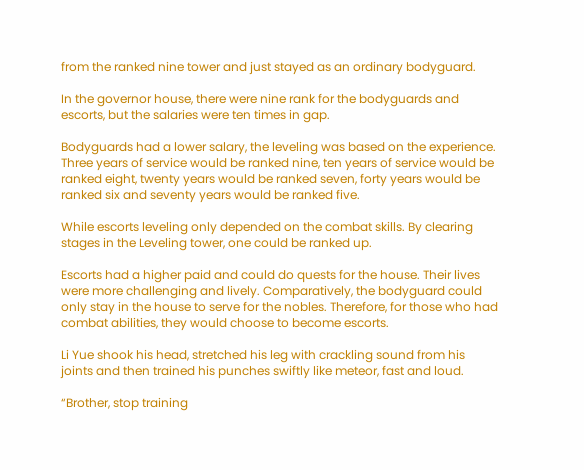from the ranked nine tower and just stayed as an ordinary bodyguard.

In the governor house, there were nine rank for the bodyguards and escorts, but the salaries were ten times in gap.

Bodyguards had a lower salary, the leveling was based on the experience. Three years of service would be ranked nine, ten years of service would be ranked eight, twenty years would be ranked seven, forty years would be ranked six and seventy years would be ranked five.

While escorts leveling only depended on the combat skills. By clearing stages in the Leveling tower, one could be ranked up.

Escorts had a higher paid and could do quests for the house. Their lives were more challenging and lively. Comparatively, the bodyguard could only stay in the house to serve for the nobles. Therefore, for those who had combat abilities, they would choose to become escorts.

Li Yue shook his head, stretched his leg with crackling sound from his joints and then trained his punches swiftly like meteor, fast and loud.

“Brother, stop training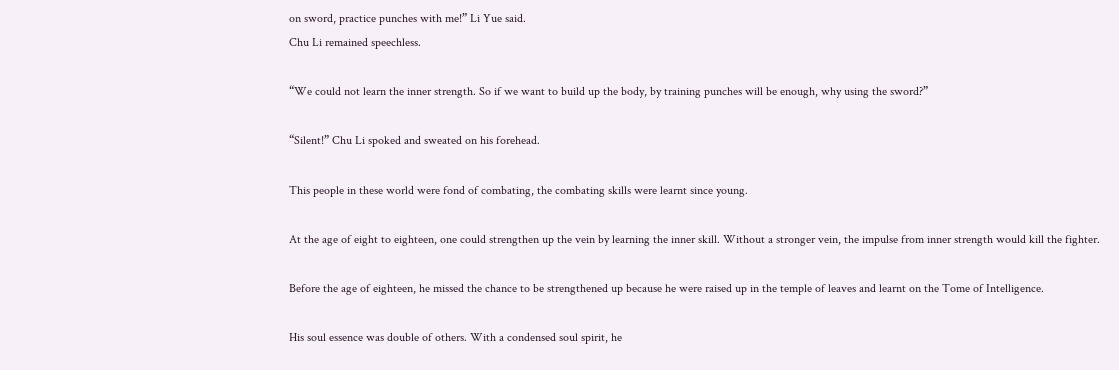on sword, practice punches with me!” Li Yue said.
Chu Li remained speechless.

“We could not learn the inner strength. So if we want to build up the body, by training punches will be enough, why using the sword?”

“Silent!” Chu Li spoked and sweated on his forehead.

This people in these world were fond of combating, the combating skills were learnt since young.

At the age of eight to eighteen, one could strengthen up the vein by learning the inner skill. Without a stronger vein, the impulse from inner strength would kill the fighter.

Before the age of eighteen, he missed the chance to be strengthened up because he were raised up in the temple of leaves and learnt on the Tome of Intelligence.

His soul essence was double of others. With a condensed soul spirit, he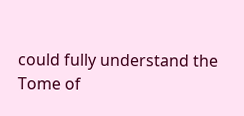could fully understand the Tome of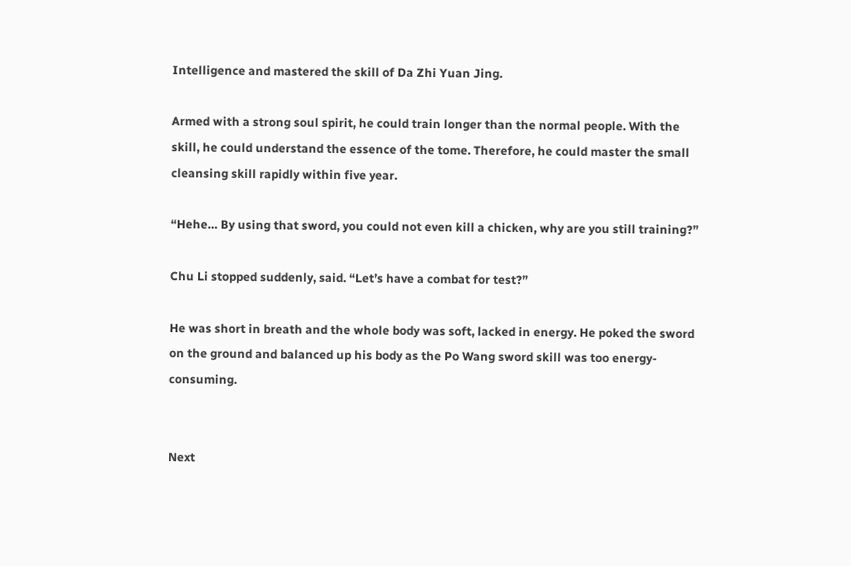Intelligence and mastered the skill of Da Zhi Yuan Jing.

Armed with a strong soul spirit, he could train longer than the normal people. With the skill, he could understand the essence of the tome. Therefore, he could master the small cleansing skill rapidly within five year.

“Hehe… By using that sword, you could not even kill a chicken, why are you still training?”

Chu Li stopped suddenly, said. “Let’s have a combat for test?”

He was short in breath and the whole body was soft, lacked in energy. He poked the sword on the ground and balanced up his body as the Po Wang sword skill was too energy-consuming.


Next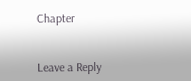Chapter


Leave a Reply